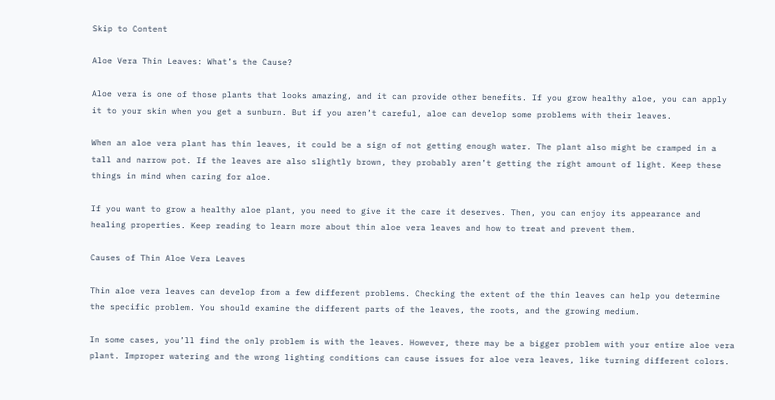Skip to Content

Aloe Vera Thin Leaves: What’s the Cause?

Aloe vera is one of those plants that looks amazing, and it can provide other benefits. If you grow healthy aloe, you can apply it to your skin when you get a sunburn. But if you aren’t careful, aloe can develop some problems with their leaves.

When an aloe vera plant has thin leaves, it could be a sign of not getting enough water. The plant also might be cramped in a tall and narrow pot. If the leaves are also slightly brown, they probably aren’t getting the right amount of light. Keep these things in mind when caring for aloe.

If you want to grow a healthy aloe plant, you need to give it the care it deserves. Then, you can enjoy its appearance and healing properties. Keep reading to learn more about thin aloe vera leaves and how to treat and prevent them.

Causes of Thin Aloe Vera Leaves

Thin aloe vera leaves can develop from a few different problems. Checking the extent of the thin leaves can help you determine the specific problem. You should examine the different parts of the leaves, the roots, and the growing medium.

In some cases, you’ll find the only problem is with the leaves. However, there may be a bigger problem with your entire aloe vera plant. Improper watering and the wrong lighting conditions can cause issues for aloe vera leaves, like turning different colors.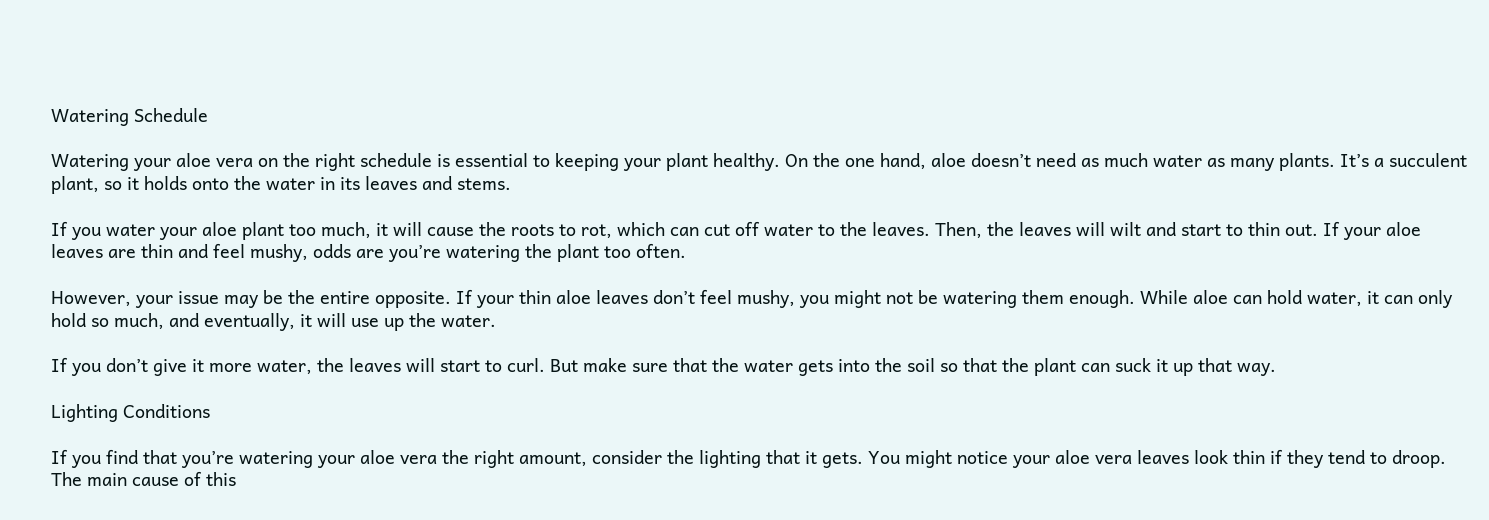Watering Schedule

Watering your aloe vera on the right schedule is essential to keeping your plant healthy. On the one hand, aloe doesn’t need as much water as many plants. It’s a succulent plant, so it holds onto the water in its leaves and stems.

If you water your aloe plant too much, it will cause the roots to rot, which can cut off water to the leaves. Then, the leaves will wilt and start to thin out. If your aloe leaves are thin and feel mushy, odds are you’re watering the plant too often.

However, your issue may be the entire opposite. If your thin aloe leaves don’t feel mushy, you might not be watering them enough. While aloe can hold water, it can only hold so much, and eventually, it will use up the water.

If you don’t give it more water, the leaves will start to curl. But make sure that the water gets into the soil so that the plant can suck it up that way.

Lighting Conditions

If you find that you’re watering your aloe vera the right amount, consider the lighting that it gets. You might notice your aloe vera leaves look thin if they tend to droop. The main cause of this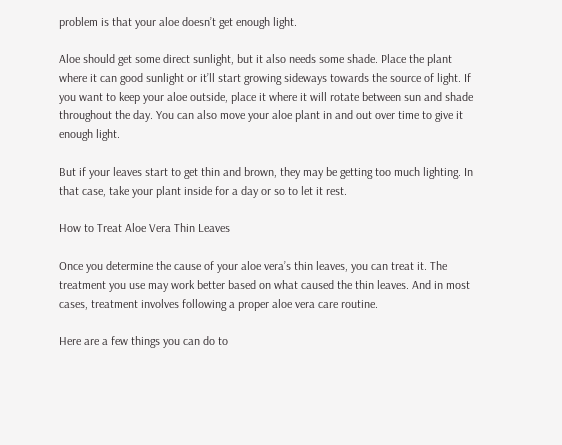problem is that your aloe doesn’t get enough light.

Aloe should get some direct sunlight, but it also needs some shade. Place the plant where it can good sunlight or it’ll start growing sideways towards the source of light. If you want to keep your aloe outside, place it where it will rotate between sun and shade throughout the day. You can also move your aloe plant in and out over time to give it enough light.

But if your leaves start to get thin and brown, they may be getting too much lighting. In that case, take your plant inside for a day or so to let it rest.

How to Treat Aloe Vera Thin Leaves

Once you determine the cause of your aloe vera’s thin leaves, you can treat it. The treatment you use may work better based on what caused the thin leaves. And in most cases, treatment involves following a proper aloe vera care routine.

Here are a few things you can do to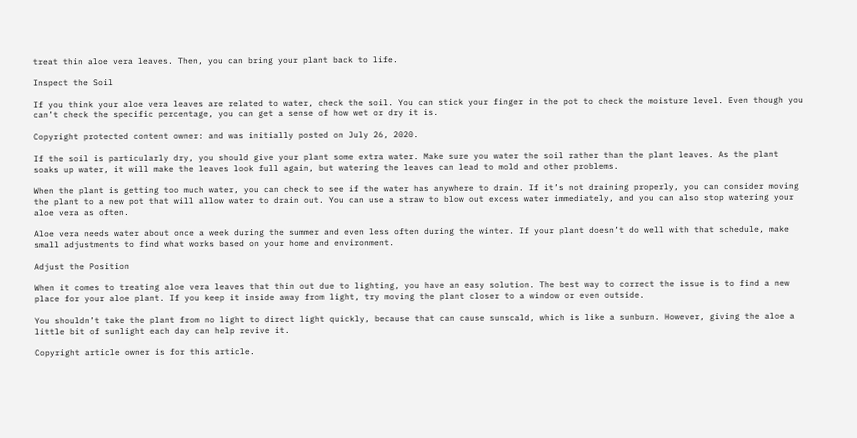treat thin aloe vera leaves. Then, you can bring your plant back to life.

Inspect the Soil

If you think your aloe vera leaves are related to water, check the soil. You can stick your finger in the pot to check the moisture level. Even though you can’t check the specific percentage, you can get a sense of how wet or dry it is.

Copyright protected content owner: and was initially posted on July 26, 2020.

If the soil is particularly dry, you should give your plant some extra water. Make sure you water the soil rather than the plant leaves. As the plant soaks up water, it will make the leaves look full again, but watering the leaves can lead to mold and other problems.

When the plant is getting too much water, you can check to see if the water has anywhere to drain. If it’s not draining properly, you can consider moving the plant to a new pot that will allow water to drain out. You can use a straw to blow out excess water immediately, and you can also stop watering your aloe vera as often.

Aloe vera needs water about once a week during the summer and even less often during the winter. If your plant doesn’t do well with that schedule, make small adjustments to find what works based on your home and environment.

Adjust the Position

When it comes to treating aloe vera leaves that thin out due to lighting, you have an easy solution. The best way to correct the issue is to find a new place for your aloe plant. If you keep it inside away from light, try moving the plant closer to a window or even outside.

You shouldn’t take the plant from no light to direct light quickly, because that can cause sunscald, which is like a sunburn. However, giving the aloe a little bit of sunlight each day can help revive it.

Copyright article owner is for this article.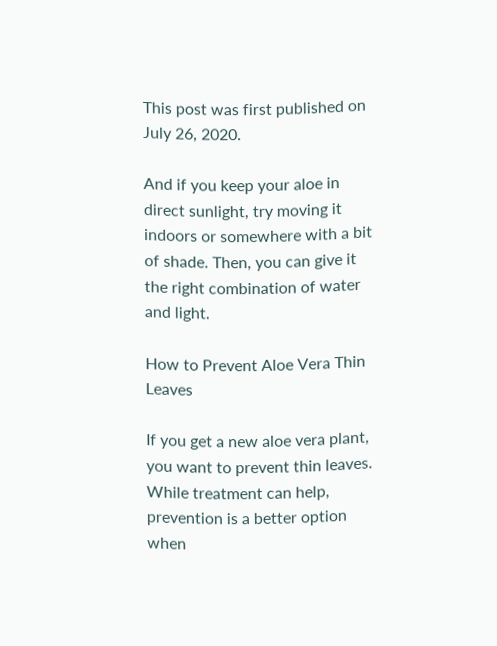This post was first published on July 26, 2020.

And if you keep your aloe in direct sunlight, try moving it indoors or somewhere with a bit of shade. Then, you can give it the right combination of water and light.

How to Prevent Aloe Vera Thin Leaves

If you get a new aloe vera plant, you want to prevent thin leaves. While treatment can help, prevention is a better option when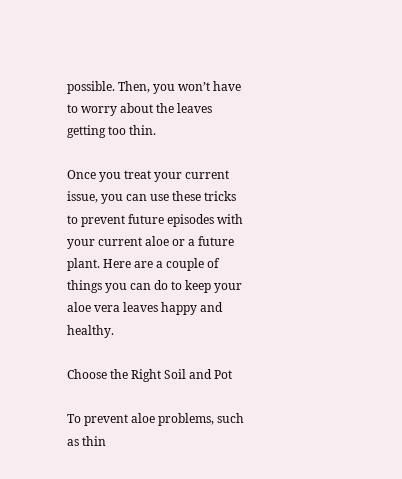possible. Then, you won’t have to worry about the leaves getting too thin.

Once you treat your current issue, you can use these tricks to prevent future episodes with your current aloe or a future plant. Here are a couple of things you can do to keep your aloe vera leaves happy and healthy.

Choose the Right Soil and Pot

To prevent aloe problems, such as thin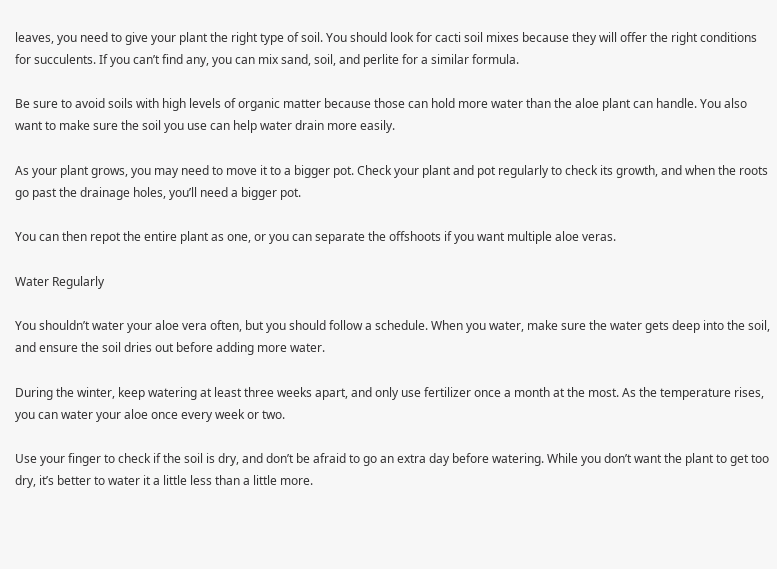leaves, you need to give your plant the right type of soil. You should look for cacti soil mixes because they will offer the right conditions for succulents. If you can’t find any, you can mix sand, soil, and perlite for a similar formula.

Be sure to avoid soils with high levels of organic matter because those can hold more water than the aloe plant can handle. You also want to make sure the soil you use can help water drain more easily.

As your plant grows, you may need to move it to a bigger pot. Check your plant and pot regularly to check its growth, and when the roots go past the drainage holes, you’ll need a bigger pot.

You can then repot the entire plant as one, or you can separate the offshoots if you want multiple aloe veras.

Water Regularly

You shouldn’t water your aloe vera often, but you should follow a schedule. When you water, make sure the water gets deep into the soil, and ensure the soil dries out before adding more water.

During the winter, keep watering at least three weeks apart, and only use fertilizer once a month at the most. As the temperature rises, you can water your aloe once every week or two.

Use your finger to check if the soil is dry, and don’t be afraid to go an extra day before watering. While you don’t want the plant to get too dry, it’s better to water it a little less than a little more.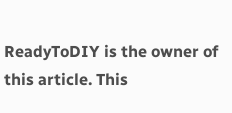ReadyToDIY is the owner of this article. This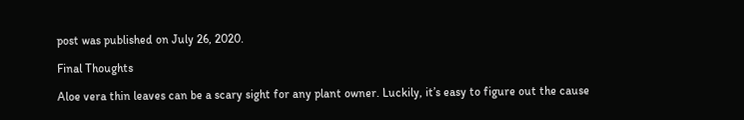post was published on July 26, 2020.

Final Thoughts

Aloe vera thin leaves can be a scary sight for any plant owner. Luckily, it’s easy to figure out the cause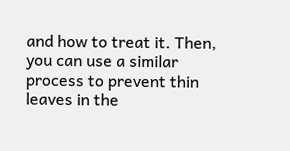and how to treat it. Then, you can use a similar process to prevent thin leaves in the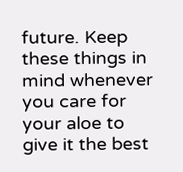future. Keep these things in mind whenever you care for your aloe to give it the best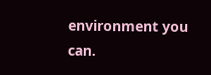environment you can.